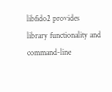libfido2 provides library functionality and command-line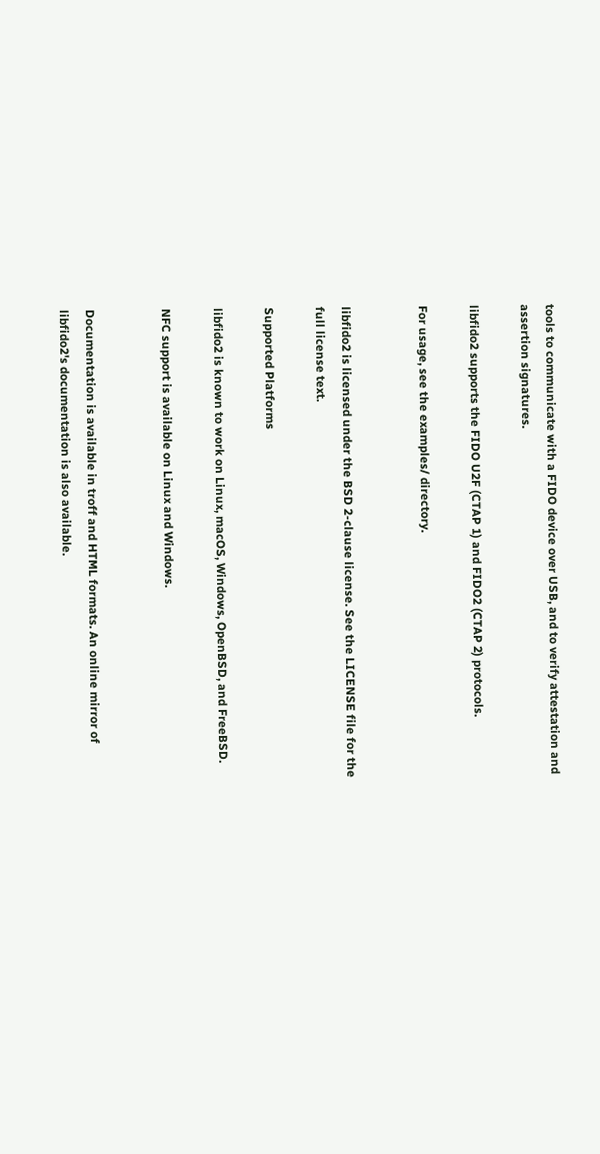tools to communicate with a FIDO device over USB, and to verify attestation and assertion signatures.

libfido2 supports the FIDO U2F (CTAP 1) and FIDO2 (CTAP 2) protocols.

For usage, see the examples/ directory.


libfido2 is licensed under the BSD 2-clause license. See the LICENSE file for the full license text.

Supported Platforms

libfido2 is known to work on Linux, macOS, Windows, OpenBSD, and FreeBSD.

NFC support is available on Linux and Windows.


Documentation is available in troff and HTML formats. An online mirror of libfido2's documentation is also available.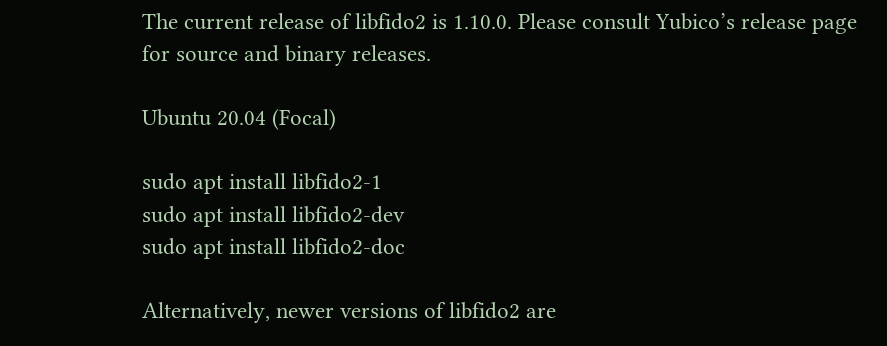The current release of libfido2 is 1.10.0. Please consult Yubico’s release page for source and binary releases.

Ubuntu 20.04 (Focal)

sudo apt install libfido2-1
sudo apt install libfido2-dev
sudo apt install libfido2-doc

Alternatively, newer versions of libfido2 are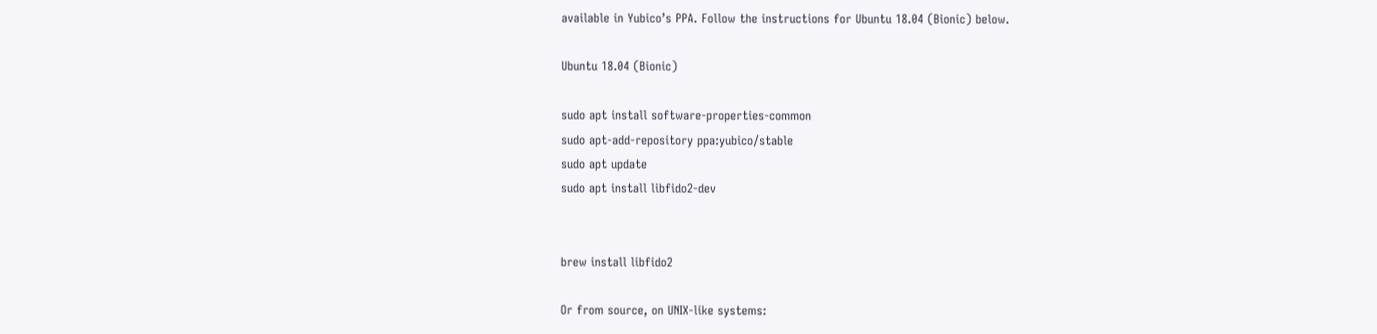available in Yubico’s PPA. Follow the instructions for Ubuntu 18.04 (Bionic) below.

Ubuntu 18.04 (Bionic)

sudo apt install software-properties-common
sudo apt-add-repository ppa:yubico/stable
sudo apt update
sudo apt install libfido2-dev


brew install libfido2

Or from source, on UNIX-like systems: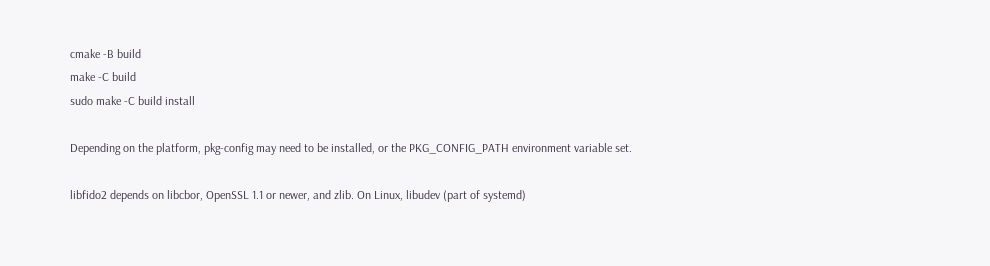cmake -B build
make -C build
sudo make -C build install

Depending on the platform, pkg-config may need to be installed, or the PKG_CONFIG_PATH environment variable set.

libfido2 depends on libcbor, OpenSSL 1.1 or newer, and zlib. On Linux, libudev (part of systemd)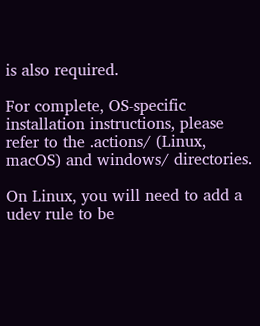is also required.

For complete, OS-specific installation instructions, please refer to the .actions/ (Linux, macOS) and windows/ directories.

On Linux, you will need to add a udev rule to be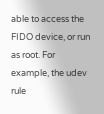able to access the FIDO device, or run as root. For example, the udev rule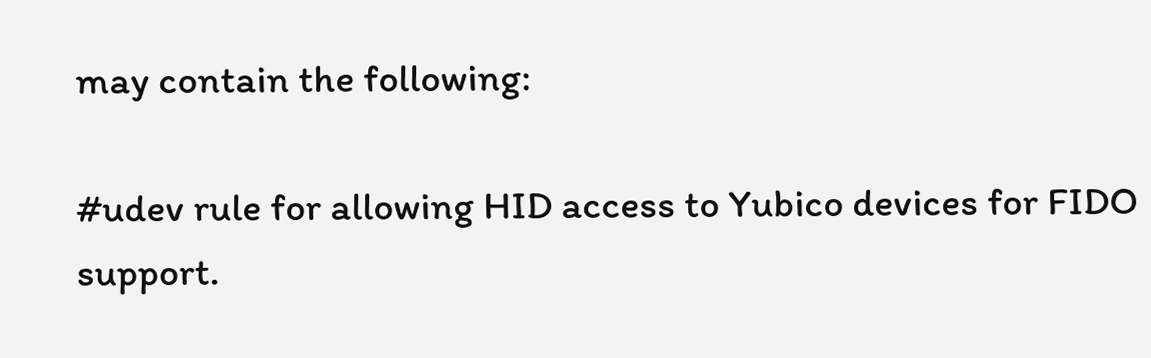may contain the following:

#udev rule for allowing HID access to Yubico devices for FIDO support.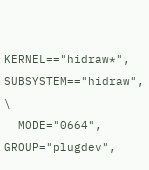KERNEL=="hidraw*", SUBSYSTEM=="hidraw", \
  MODE="0664", GROUP="plugdev",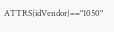ATTRS{idVendor}=="1050"